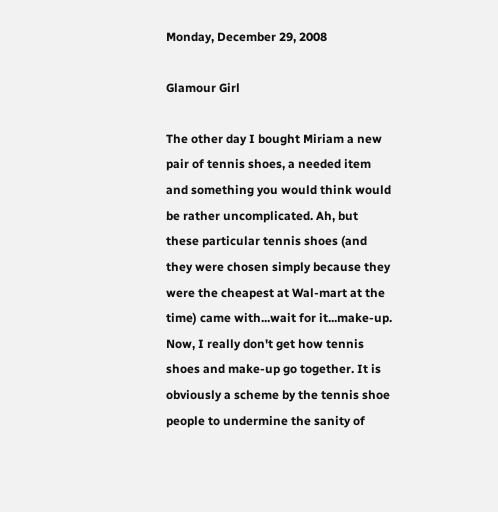Monday, December 29, 2008

Glamour Girl

The other day I bought Miriam a new pair of tennis shoes, a needed item and something you would think would be rather uncomplicated. Ah, but these particular tennis shoes (and they were chosen simply because they were the cheapest at Wal-mart at the time) came with...wait for it...make-up. Now, I really don't get how tennis shoes and make-up go together. It is obviously a scheme by the tennis shoe people to undermine the sanity of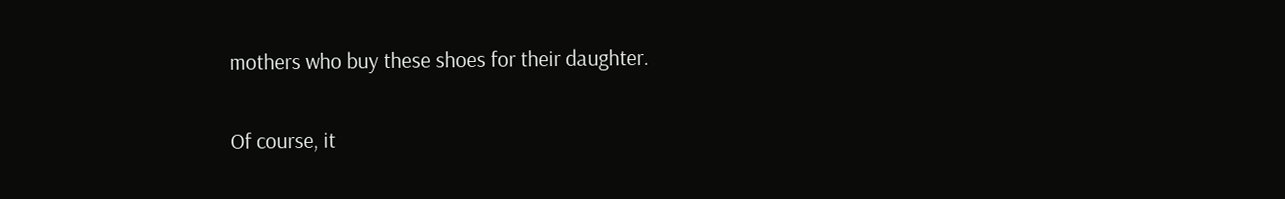mothers who buy these shoes for their daughter.

Of course, it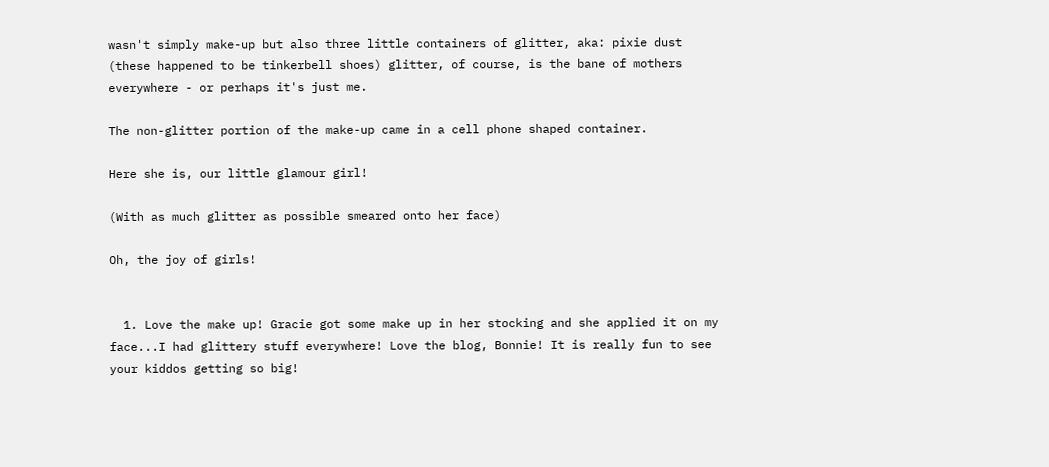wasn't simply make-up but also three little containers of glitter, aka: pixie dust (these happened to be tinkerbell shoes) glitter, of course, is the bane of mothers everywhere - or perhaps it's just me.

The non-glitter portion of the make-up came in a cell phone shaped container.

Here she is, our little glamour girl!

(With as much glitter as possible smeared onto her face)

Oh, the joy of girls!


  1. Love the make up! Gracie got some make up in her stocking and she applied it on my face...I had glittery stuff everywhere! Love the blog, Bonnie! It is really fun to see your kiddos getting so big!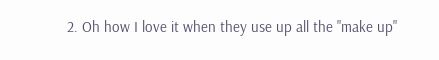2. Oh how I love it when they use up all the "make up"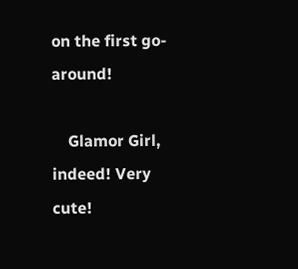on the first go-around!

    Glamor Girl, indeed! Very cute!